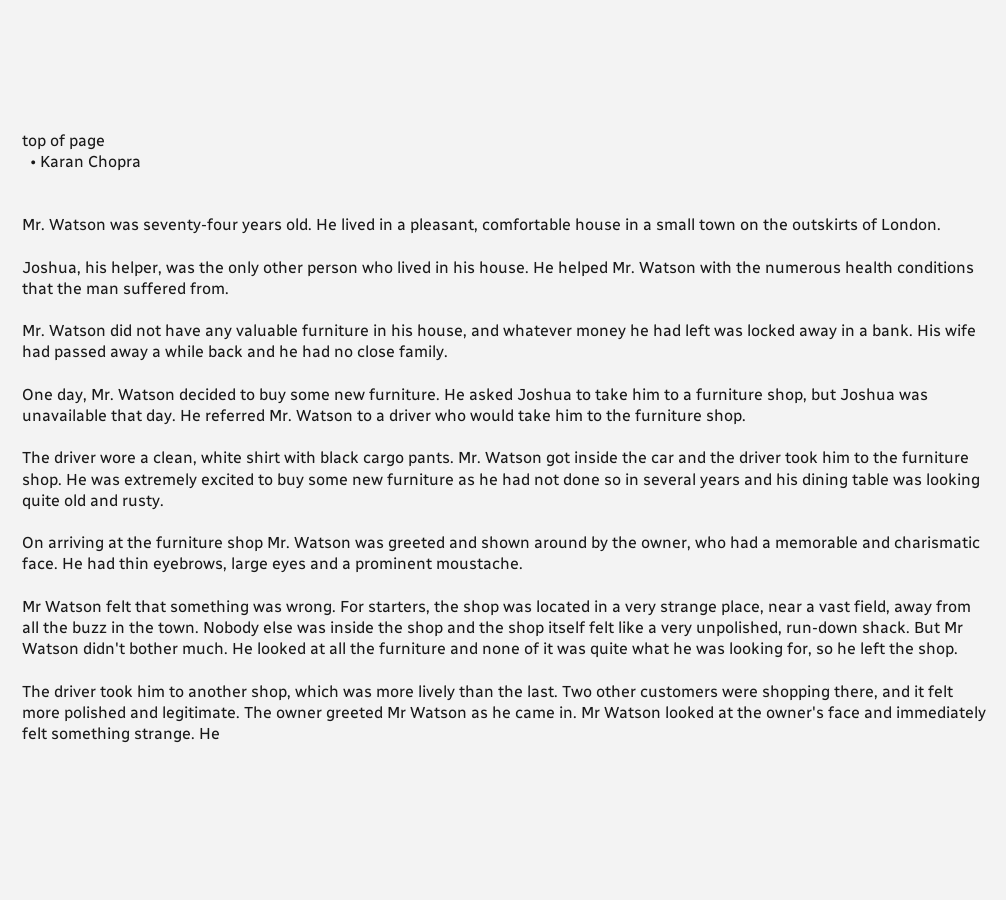top of page
  • Karan Chopra


Mr. Watson was seventy-four years old. He lived in a pleasant, comfortable house in a small town on the outskirts of London.

Joshua, his helper, was the only other person who lived in his house. He helped Mr. Watson with the numerous health conditions that the man suffered from.

Mr. Watson did not have any valuable furniture in his house, and whatever money he had left was locked away in a bank. His wife had passed away a while back and he had no close family.

One day, Mr. Watson decided to buy some new furniture. He asked Joshua to take him to a furniture shop, but Joshua was unavailable that day. He referred Mr. Watson to a driver who would take him to the furniture shop.

The driver wore a clean, white shirt with black cargo pants. Mr. Watson got inside the car and the driver took him to the furniture shop. He was extremely excited to buy some new furniture as he had not done so in several years and his dining table was looking quite old and rusty.

On arriving at the furniture shop Mr. Watson was greeted and shown around by the owner, who had a memorable and charismatic face. He had thin eyebrows, large eyes and a prominent moustache.

Mr Watson felt that something was wrong. For starters, the shop was located in a very strange place, near a vast field, away from all the buzz in the town. Nobody else was inside the shop and the shop itself felt like a very unpolished, run-down shack. But Mr Watson didn't bother much. He looked at all the furniture and none of it was quite what he was looking for, so he left the shop.

The driver took him to another shop, which was more lively than the last. Two other customers were shopping there, and it felt more polished and legitimate. The owner greeted Mr Watson as he came in. Mr Watson looked at the owner's face and immediately felt something strange. He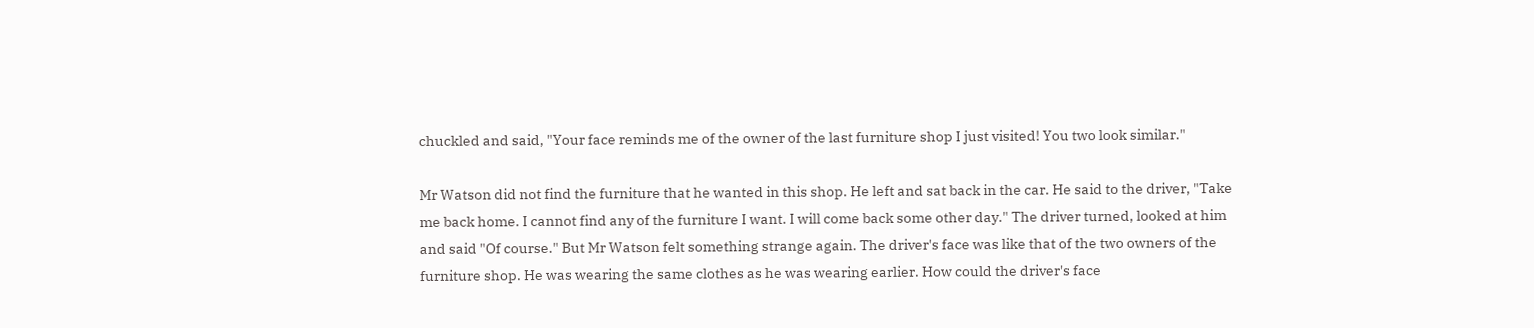chuckled and said, "Your face reminds me of the owner of the last furniture shop I just visited! You two look similar."

Mr Watson did not find the furniture that he wanted in this shop. He left and sat back in the car. He said to the driver, "Take me back home. I cannot find any of the furniture I want. I will come back some other day." The driver turned, looked at him and said "Of course." But Mr Watson felt something strange again. The driver's face was like that of the two owners of the furniture shop. He was wearing the same clothes as he was wearing earlier. How could the driver's face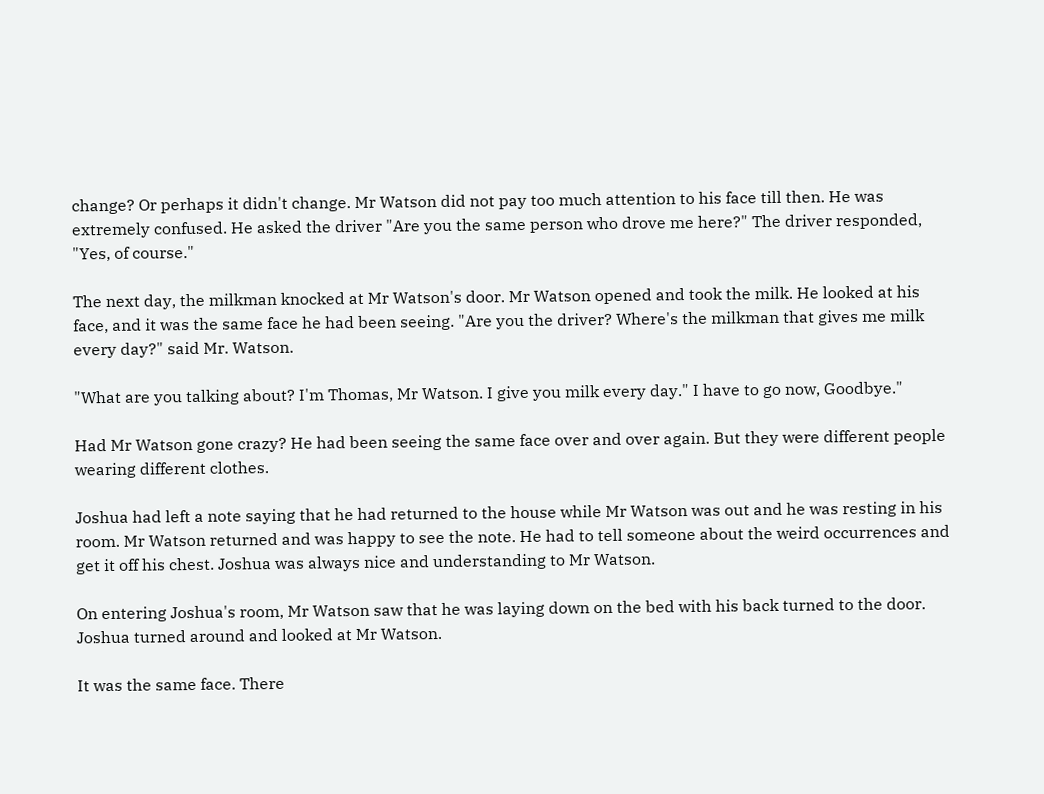change? Or perhaps it didn't change. Mr Watson did not pay too much attention to his face till then. He was extremely confused. He asked the driver "Are you the same person who drove me here?" The driver responded, "Yes, of course."

The next day, the milkman knocked at Mr Watson's door. Mr Watson opened and took the milk. He looked at his face, and it was the same face he had been seeing. "Are you the driver? Where's the milkman that gives me milk every day?" said Mr. Watson.

"What are you talking about? I'm Thomas, Mr Watson. I give you milk every day." I have to go now, Goodbye."

Had Mr Watson gone crazy? He had been seeing the same face over and over again. But they were different people wearing different clothes.

Joshua had left a note saying that he had returned to the house while Mr Watson was out and he was resting in his room. Mr Watson returned and was happy to see the note. He had to tell someone about the weird occurrences and get it off his chest. Joshua was always nice and understanding to Mr Watson.

On entering Joshua's room, Mr Watson saw that he was laying down on the bed with his back turned to the door. Joshua turned around and looked at Mr Watson.

It was the same face. There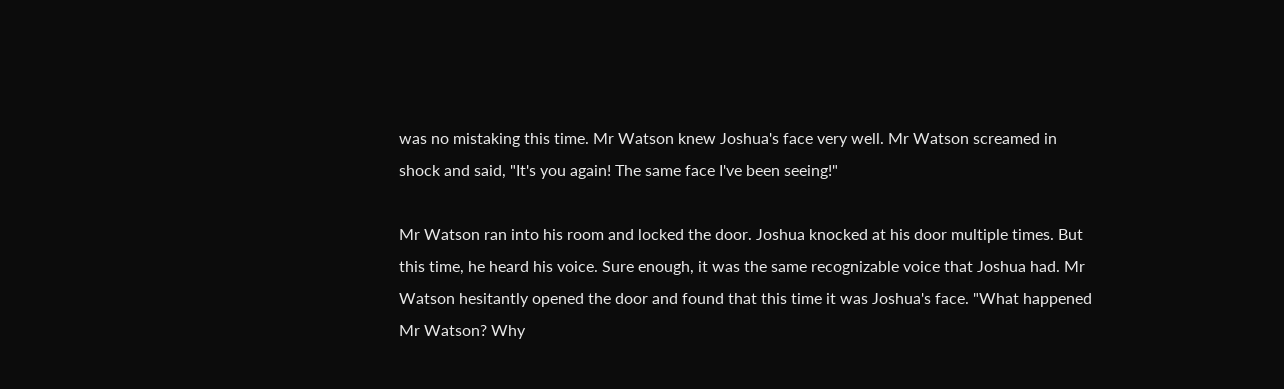was no mistaking this time. Mr Watson knew Joshua's face very well. Mr Watson screamed in shock and said, "It's you again! The same face I've been seeing!"

Mr Watson ran into his room and locked the door. Joshua knocked at his door multiple times. But this time, he heard his voice. Sure enough, it was the same recognizable voice that Joshua had. Mr Watson hesitantly opened the door and found that this time it was Joshua's face. "What happened Mr Watson? Why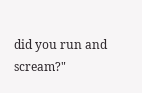did you run and scream?"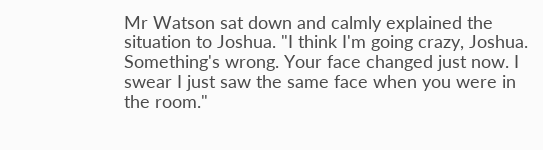Mr Watson sat down and calmly explained the situation to Joshua. "I think I'm going crazy, Joshua. Something's wrong. Your face changed just now. I swear I just saw the same face when you were in the room."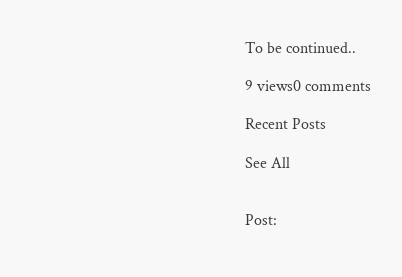To be continued..

9 views0 comments

Recent Posts

See All


Post: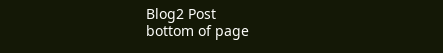Blog2 Post
bottom of page